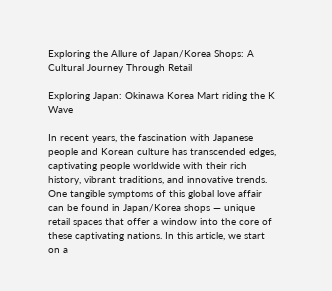Exploring the Allure of Japan/Korea Shops: A Cultural Journey Through Retail

Exploring Japan: Okinawa Korea Mart riding the K Wave

In recent years, the fascination with Japanese people and Korean culture has transcended edges, captivating people worldwide with their rich history, vibrant traditions, and innovative trends. One tangible symptoms of this global love affair can be found in Japan/Korea shops — unique retail spaces that offer a window into the core of these captivating nations. In this article, we start on a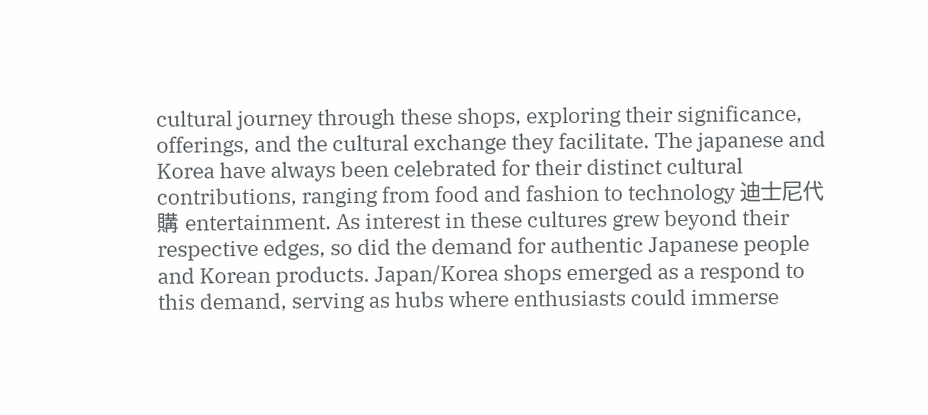cultural journey through these shops, exploring their significance, offerings, and the cultural exchange they facilitate. The japanese and Korea have always been celebrated for their distinct cultural contributions, ranging from food and fashion to technology 迪士尼代購 entertainment. As interest in these cultures grew beyond their respective edges, so did the demand for authentic Japanese people and Korean products. Japan/Korea shops emerged as a respond to this demand, serving as hubs where enthusiasts could immerse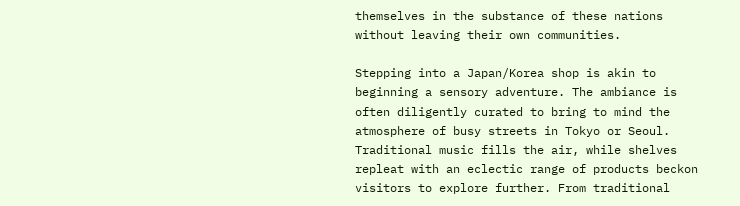themselves in the substance of these nations without leaving their own communities.

Stepping into a Japan/Korea shop is akin to beginning a sensory adventure. The ambiance is often diligently curated to bring to mind the atmosphere of busy streets in Tokyo or Seoul. Traditional music fills the air, while shelves repleat with an eclectic range of products beckon visitors to explore further. From traditional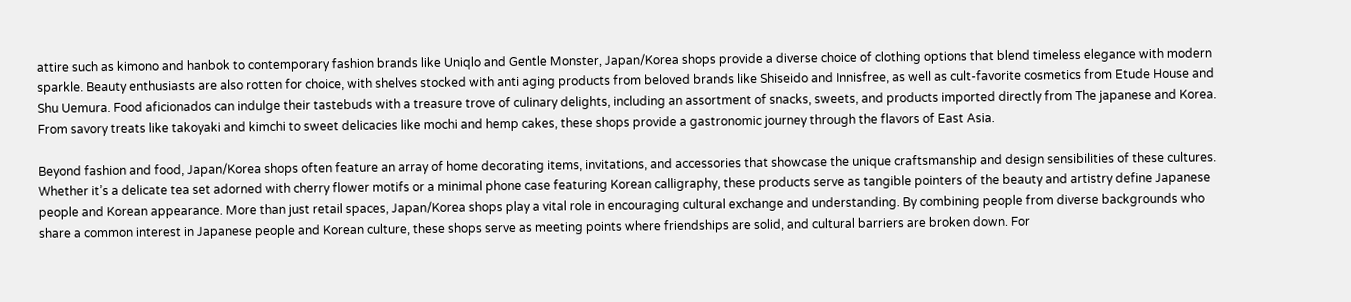attire such as kimono and hanbok to contemporary fashion brands like Uniqlo and Gentle Monster, Japan/Korea shops provide a diverse choice of clothing options that blend timeless elegance with modern sparkle. Beauty enthusiasts are also rotten for choice, with shelves stocked with anti aging products from beloved brands like Shiseido and Innisfree, as well as cult-favorite cosmetics from Etude House and Shu Uemura. Food aficionados can indulge their tastebuds with a treasure trove of culinary delights, including an assortment of snacks, sweets, and products imported directly from The japanese and Korea. From savory treats like takoyaki and kimchi to sweet delicacies like mochi and hemp cakes, these shops provide a gastronomic journey through the flavors of East Asia.

Beyond fashion and food, Japan/Korea shops often feature an array of home decorating items, invitations, and accessories that showcase the unique craftsmanship and design sensibilities of these cultures. Whether it’s a delicate tea set adorned with cherry flower motifs or a minimal phone case featuring Korean calligraphy, these products serve as tangible pointers of the beauty and artistry define Japanese people and Korean appearance. More than just retail spaces, Japan/Korea shops play a vital role in encouraging cultural exchange and understanding. By combining people from diverse backgrounds who share a common interest in Japanese people and Korean culture, these shops serve as meeting points where friendships are solid, and cultural barriers are broken down. For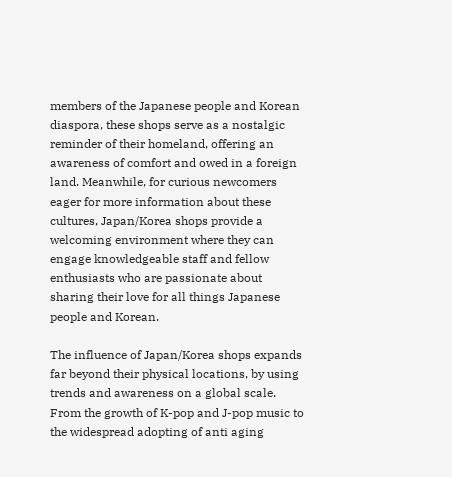members of the Japanese people and Korean diaspora, these shops serve as a nostalgic reminder of their homeland, offering an awareness of comfort and owed in a foreign land. Meanwhile, for curious newcomers eager for more information about these cultures, Japan/Korea shops provide a welcoming environment where they can engage knowledgeable staff and fellow enthusiasts who are passionate about sharing their love for all things Japanese people and Korean.

The influence of Japan/Korea shops expands far beyond their physical locations, by using trends and awareness on a global scale. From the growth of K-pop and J-pop music to the widespread adopting of anti aging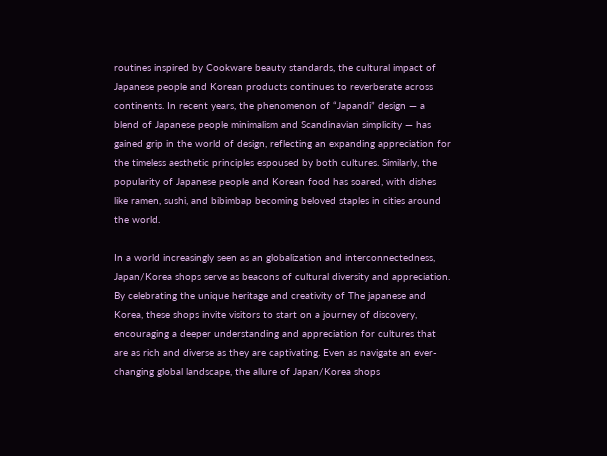routines inspired by Cookware beauty standards, the cultural impact of Japanese people and Korean products continues to reverberate across continents. In recent years, the phenomenon of “Japandi” design — a blend of Japanese people minimalism and Scandinavian simplicity — has gained grip in the world of design, reflecting an expanding appreciation for the timeless aesthetic principles espoused by both cultures. Similarly, the popularity of Japanese people and Korean food has soared, with dishes like ramen, sushi, and bibimbap becoming beloved staples in cities around the world.

In a world increasingly seen as an globalization and interconnectedness, Japan/Korea shops serve as beacons of cultural diversity and appreciation. By celebrating the unique heritage and creativity of The japanese and Korea, these shops invite visitors to start on a journey of discovery, encouraging a deeper understanding and appreciation for cultures that are as rich and diverse as they are captivating. Even as navigate an ever-changing global landscape, the allure of Japan/Korea shops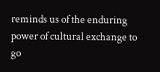reminds us of the enduring power of cultural exchange to go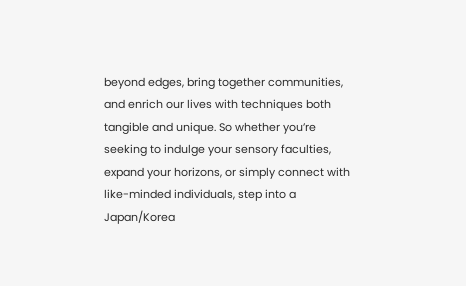beyond edges, bring together communities, and enrich our lives with techniques both tangible and unique. So whether you’re seeking to indulge your sensory faculties, expand your horizons, or simply connect with like-minded individuals, step into a Japan/Korea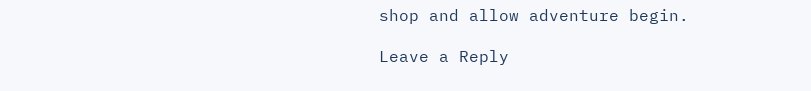shop and allow adventure begin.

Leave a Reply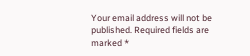Your email address will not be published. Required fields are marked *